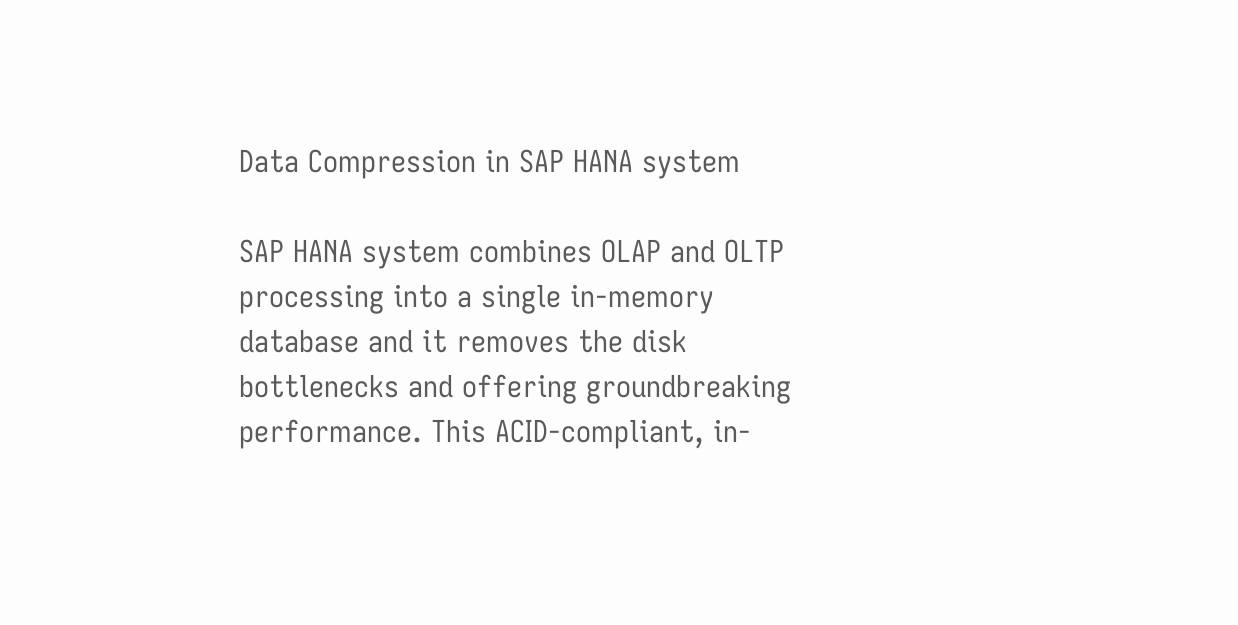Data Compression in SAP HANA system

SAP HANA system combines OLAP and OLTP processing into a single in-memory database and it removes the disk bottlenecks and offering groundbreaking performance. This ACID-compliant, in-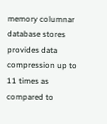memory columnar database stores provides data compression up to 11 times as compared to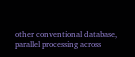other conventional database, parallel processing across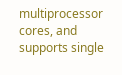multiprocessor cores, and supports single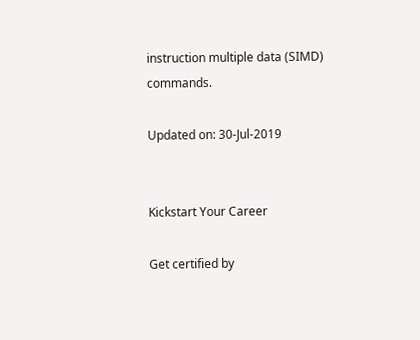instruction multiple data (SIMD) commands.

Updated on: 30-Jul-2019


Kickstart Your Career

Get certified by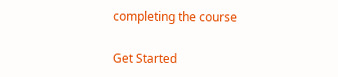completing the course

Get Started